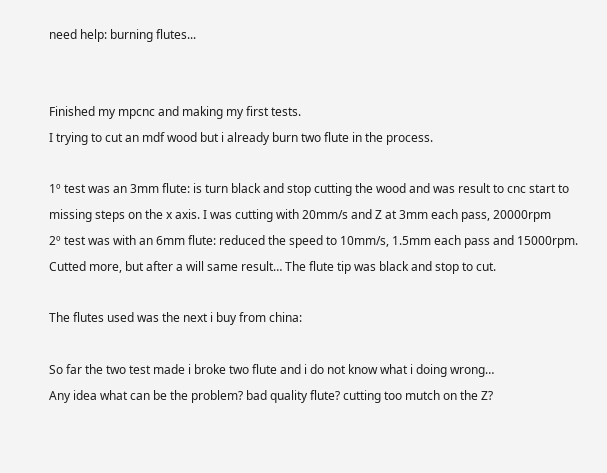need help: burning flutes...


Finished my mpcnc and making my first tests.
I trying to cut an mdf wood but i already burn two flute in the process.

1º test was an 3mm flute: is turn black and stop cutting the wood and was result to cnc start to missing steps on the x axis. I was cutting with 20mm/s and Z at 3mm each pass, 20000rpm
2º test was with an 6mm flute: reduced the speed to 10mm/s, 1.5mm each pass and 15000rpm. Cutted more, but after a will same result… The flute tip was black and stop to cut.

The flutes used was the next i buy from china:

So far the two test made i broke two flute and i do not know what i doing wrong…
Any idea what can be the problem? bad quality flute? cutting too mutch on the Z?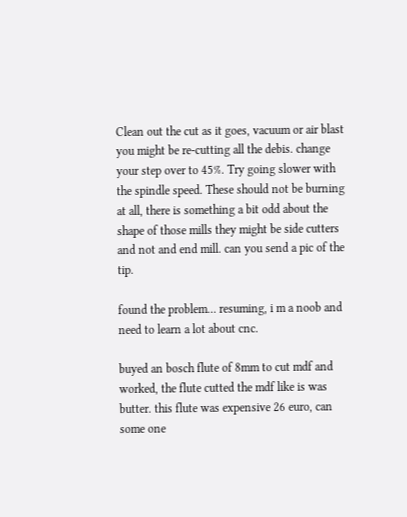Clean out the cut as it goes, vacuum or air blast you might be re-cutting all the debis. change your step over to 45%. Try going slower with the spindle speed. These should not be burning at all, there is something a bit odd about the shape of those mills they might be side cutters and not and end mill. can you send a pic of the tip.

found the problem… resuming, i m a noob and need to learn a lot about cnc.

buyed an bosch flute of 8mm to cut mdf and worked, the flute cutted the mdf like is was butter. this flute was expensive 26 euro, can some one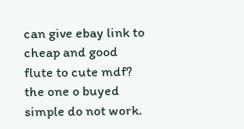can give ebay link to cheap and good flute to cute mdf? the one o buyed simple do not work.